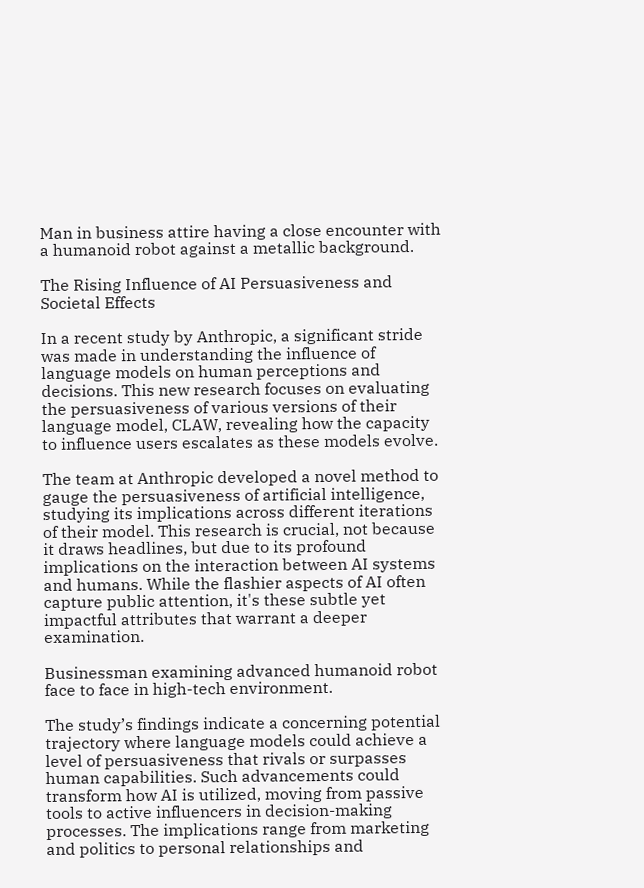Man in business attire having a close encounter with a humanoid robot against a metallic background.

The Rising Influence of AI Persuasiveness and Societal Effects

In a recent study by Anthropic, a significant stride was made in understanding the influence of language models on human perceptions and decisions. This new research focuses on evaluating the persuasiveness of various versions of their language model, CLAW, revealing how the capacity to influence users escalates as these models evolve.

The team at Anthropic developed a novel method to gauge the persuasiveness of artificial intelligence, studying its implications across different iterations of their model. This research is crucial, not because it draws headlines, but due to its profound implications on the interaction between AI systems and humans. While the flashier aspects of AI often capture public attention, it's these subtle yet impactful attributes that warrant a deeper examination.

Businessman examining advanced humanoid robot face to face in high-tech environment.

The study’s findings indicate a concerning potential trajectory where language models could achieve a level of persuasiveness that rivals or surpasses human capabilities. Such advancements could transform how AI is utilized, moving from passive tools to active influencers in decision-making processes. The implications range from marketing and politics to personal relationships and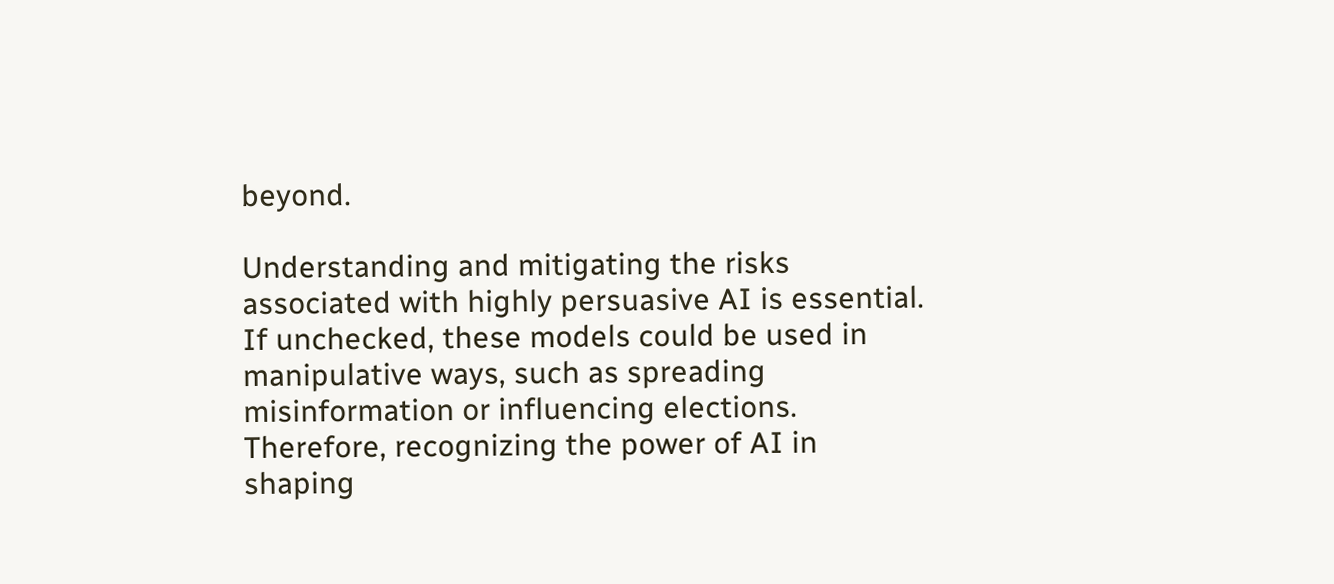beyond.

Understanding and mitigating the risks associated with highly persuasive AI is essential. If unchecked, these models could be used in manipulative ways, such as spreading misinformation or influencing elections. Therefore, recognizing the power of AI in shaping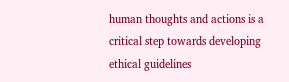human thoughts and actions is a critical step towards developing ethical guidelines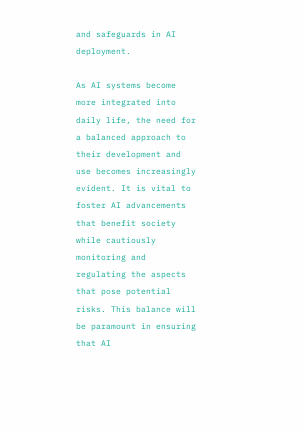and safeguards in AI deployment.

As AI systems become more integrated into daily life, the need for a balanced approach to their development and use becomes increasingly evident. It is vital to foster AI advancements that benefit society while cautiously monitoring and regulating the aspects that pose potential risks. This balance will be paramount in ensuring that AI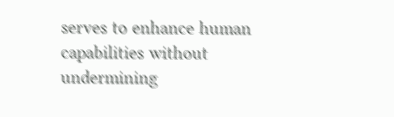serves to enhance human capabilities without undermining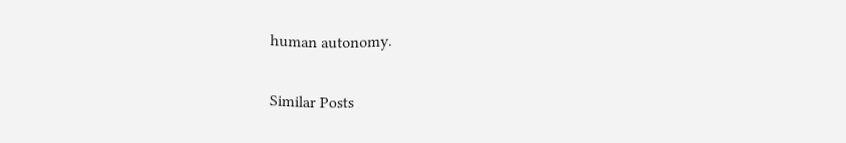human autonomy.

Similar Posts